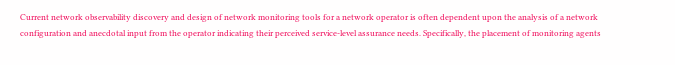Current network observability discovery and design of network monitoring tools for a network operator is often dependent upon the analysis of a network configuration and anecdotal input from the operator indicating their perceived service-level assurance needs. Specifically, the placement of monitoring agents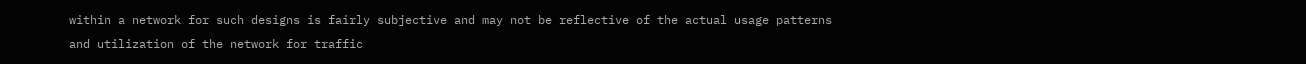within a network for such designs is fairly subjective and may not be reflective of the actual usage patterns and utilization of the network for traffic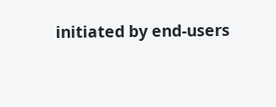initiated by end-users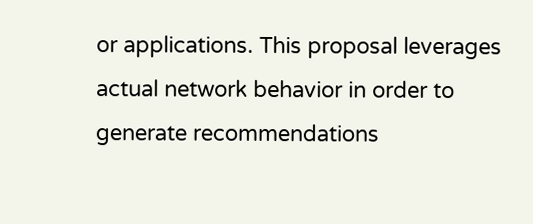or applications. This proposal leverages actual network behavior in order to generate recommendations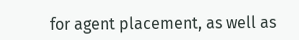for agent placement, as well as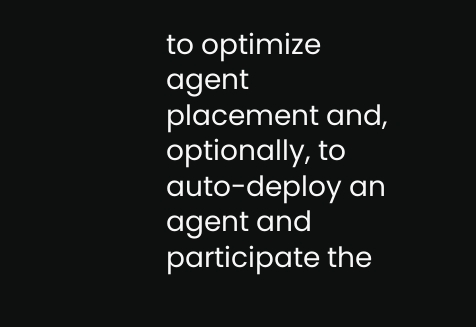to optimize agent placement and, optionally, to auto-deploy an agent and participate the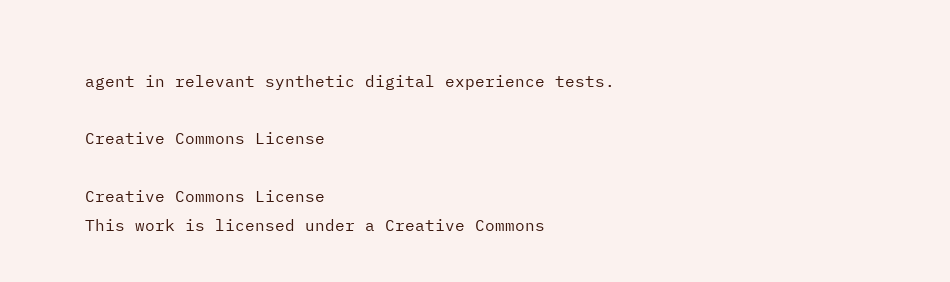agent in relevant synthetic digital experience tests.

Creative Commons License

Creative Commons License
This work is licensed under a Creative Commons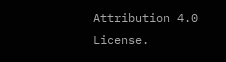Attribution 4.0 License.